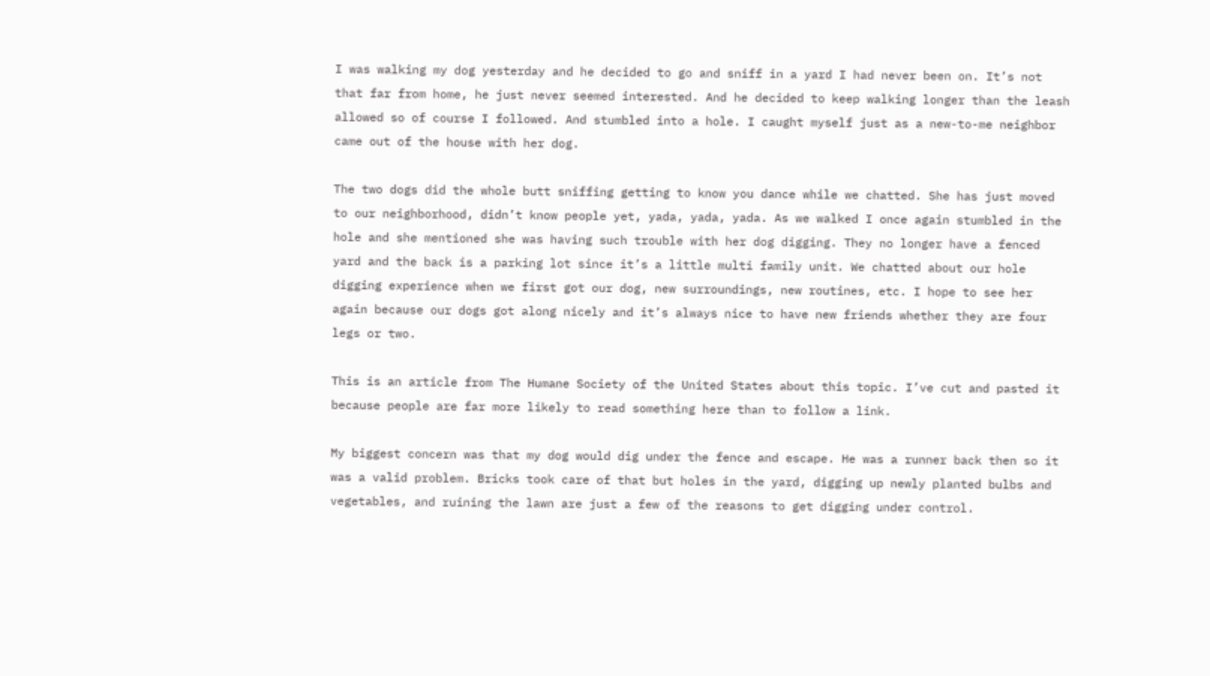I was walking my dog yesterday and he decided to go and sniff in a yard I had never been on. It’s not that far from home, he just never seemed interested. And he decided to keep walking longer than the leash allowed so of course I followed. And stumbled into a hole. I caught myself just as a new-to-me neighbor came out of the house with her dog.

The two dogs did the whole butt sniffing getting to know you dance while we chatted. She has just moved to our neighborhood, didn’t know people yet, yada, yada, yada. As we walked I once again stumbled in the hole and she mentioned she was having such trouble with her dog digging. They no longer have a fenced yard and the back is a parking lot since it’s a little multi family unit. We chatted about our hole digging experience when we first got our dog, new surroundings, new routines, etc. I hope to see her again because our dogs got along nicely and it’s always nice to have new friends whether they are four legs or two.

This is an article from The Humane Society of the United States about this topic. I’ve cut and pasted it because people are far more likely to read something here than to follow a link.

My biggest concern was that my dog would dig under the fence and escape. He was a runner back then so it was a valid problem. Bricks took care of that but holes in the yard, digging up newly planted bulbs and vegetables, and ruining the lawn are just a few of the reasons to get digging under control.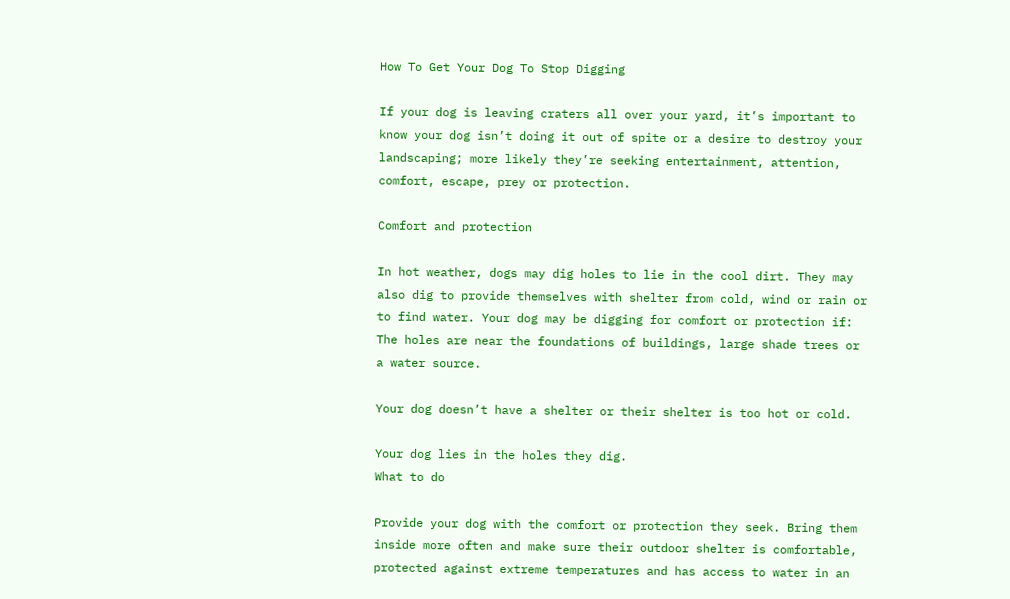How To Get Your Dog To Stop Digging

If your dog is leaving craters all over your yard, it’s important to know your dog isn’t doing it out of spite or a desire to destroy your landscaping; more likely they’re seeking entertainment, attention, comfort, escape, prey or protection.

Comfort and protection

In hot weather, dogs may dig holes to lie in the cool dirt. They may also dig to provide themselves with shelter from cold, wind or rain or to find water. Your dog may be digging for comfort or protection if:
The holes are near the foundations of buildings, large shade trees or a water source.

Your dog doesn’t have a shelter or their shelter is too hot or cold.

Your dog lies in the holes they dig.
What to do

Provide your dog with the comfort or protection they seek. Bring them inside more often and make sure their outdoor shelter is comfortable, protected against extreme temperatures and has access to water in an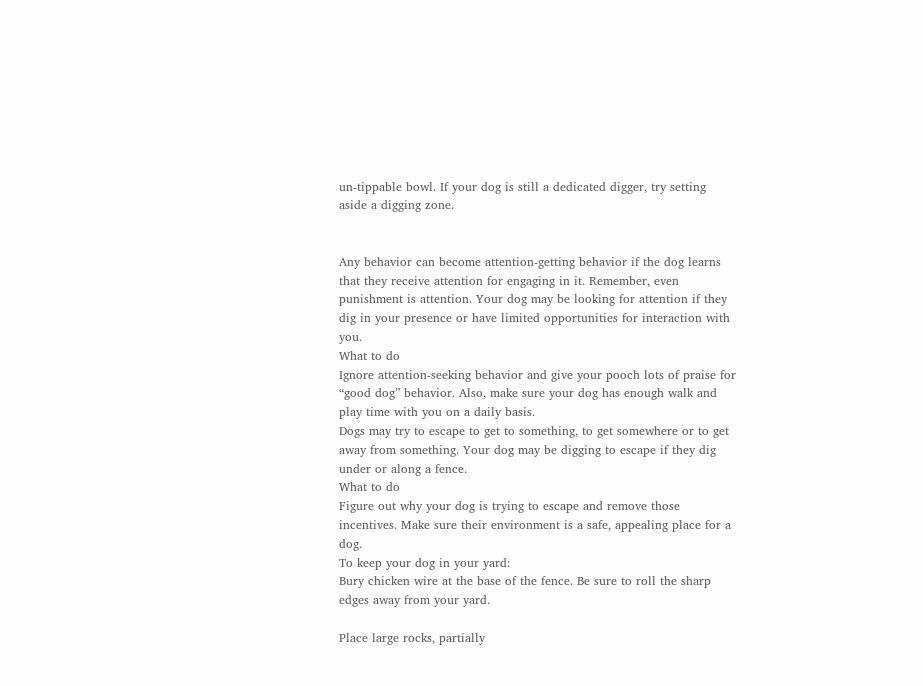un-tippable bowl. If your dog is still a dedicated digger, try setting aside a digging zone.


Any behavior can become attention-getting behavior if the dog learns that they receive attention for engaging in it. Remember, even punishment is attention. Your dog may be looking for attention if they dig in your presence or have limited opportunities for interaction with you.
What to do
Ignore attention-seeking behavior and give your pooch lots of praise for “good dog” behavior. Also, make sure your dog has enough walk and play time with you on a daily basis.
Dogs may try to escape to get to something, to get somewhere or to get away from something. Your dog may be digging to escape if they dig under or along a fence.
What to do
Figure out why your dog is trying to escape and remove those incentives. Make sure their environment is a safe, appealing place for a dog.
To keep your dog in your yard:
Bury chicken wire at the base of the fence. Be sure to roll the sharp edges away from your yard.

Place large rocks, partially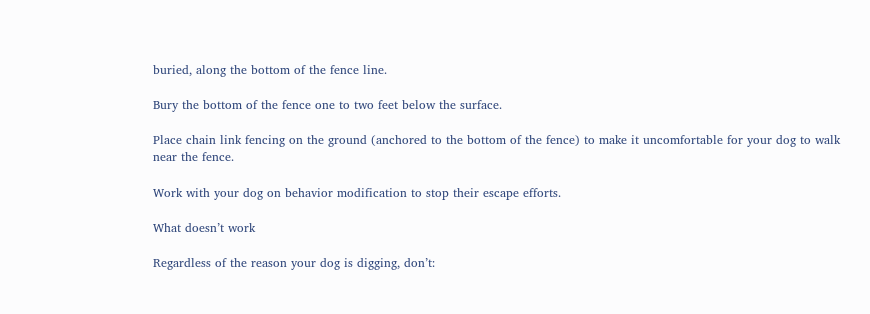buried, along the bottom of the fence line.

Bury the bottom of the fence one to two feet below the surface.

Place chain link fencing on the ground (anchored to the bottom of the fence) to make it uncomfortable for your dog to walk near the fence.

Work with your dog on behavior modification to stop their escape efforts.

What doesn’t work

Regardless of the reason your dog is digging, don’t: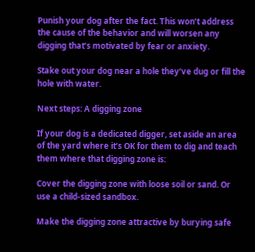Punish your dog after the fact. This won’t address the cause of the behavior and will worsen any digging that’s motivated by fear or anxiety.

Stake out your dog near a hole they’ve dug or fill the hole with water.

Next steps: A digging zone

If your dog is a dedicated digger, set aside an area of the yard where it’s OK for them to dig and teach them where that digging zone is:

Cover the digging zone with loose soil or sand. Or use a child-sized sandbox.

Make the digging zone attractive by burying safe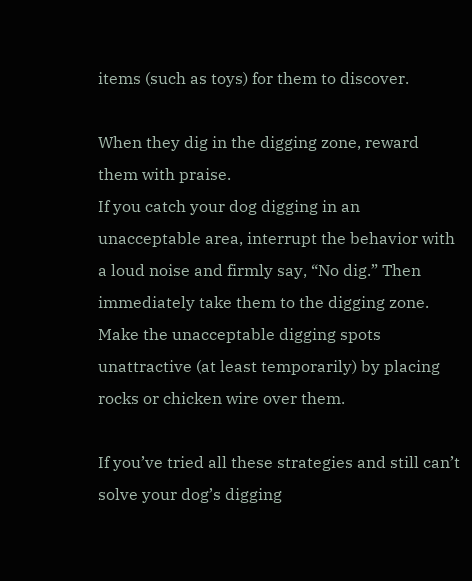items (such as toys) for them to discover.

When they dig in the digging zone, reward them with praise.
If you catch your dog digging in an unacceptable area, interrupt the behavior with a loud noise and firmly say, “No dig.” Then immediately take them to the digging zone.
Make the unacceptable digging spots unattractive (at least temporarily) by placing rocks or chicken wire over them.

If you’ve tried all these strategies and still can’t solve your dog’s digging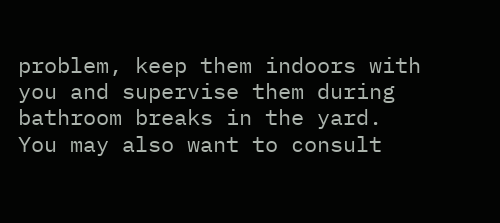problem, keep them indoors with you and supervise them during bathroom breaks in the yard. You may also want to consult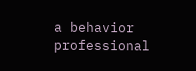a behavior professional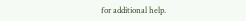for additional help.